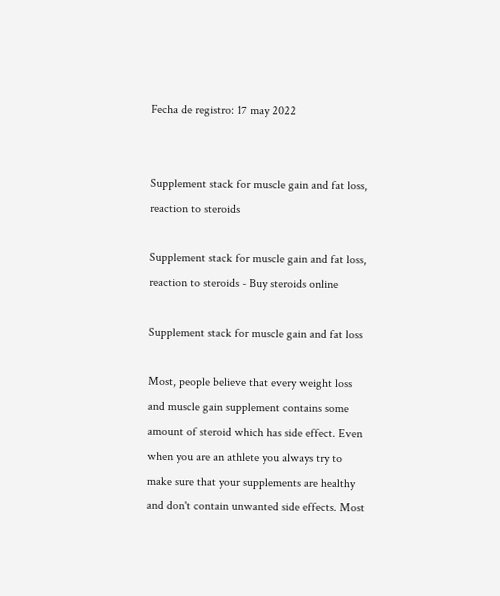Fecha de registro: 17 may 2022


Supplement stack for muscle gain and fat loss, reaction to steroids

Supplement stack for muscle gain and fat loss, reaction to steroids - Buy steroids online

Supplement stack for muscle gain and fat loss

Most, people believe that every weight loss and muscle gain supplement contains some amount of steroid which has side effect. Even when you are an athlete you always try to make sure that your supplements are healthy and don't contain unwanted side effects. Most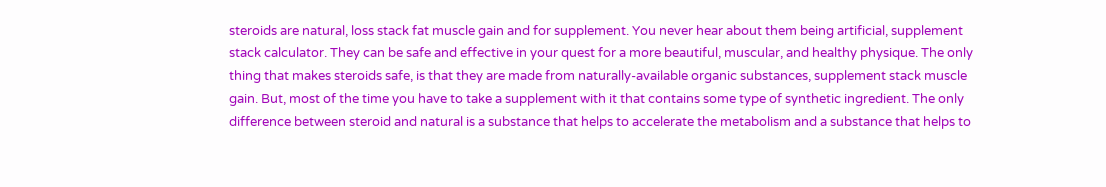steroids are natural, loss stack fat muscle gain and for supplement. You never hear about them being artificial, supplement stack calculator. They can be safe and effective in your quest for a more beautiful, muscular, and healthy physique. The only thing that makes steroids safe, is that they are made from naturally-available organic substances, supplement stack muscle gain. But, most of the time you have to take a supplement with it that contains some type of synthetic ingredient. The only difference between steroid and natural is a substance that helps to accelerate the metabolism and a substance that helps to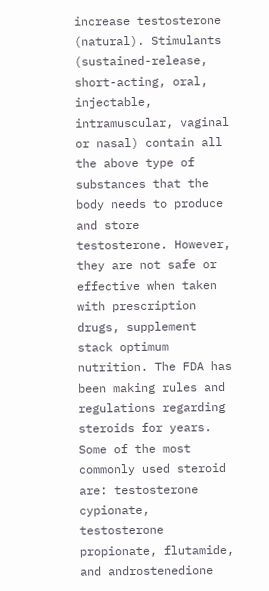increase testosterone (natural). Stimulants (sustained-release, short-acting, oral, injectable, intramuscular, vaginal or nasal) contain all the above type of substances that the body needs to produce and store testosterone. However, they are not safe or effective when taken with prescription drugs, supplement stack optimum nutrition. The FDA has been making rules and regulations regarding steroids for years. Some of the most commonly used steroid are: testosterone cypionate, testosterone propionate, flutamide, and androstenedione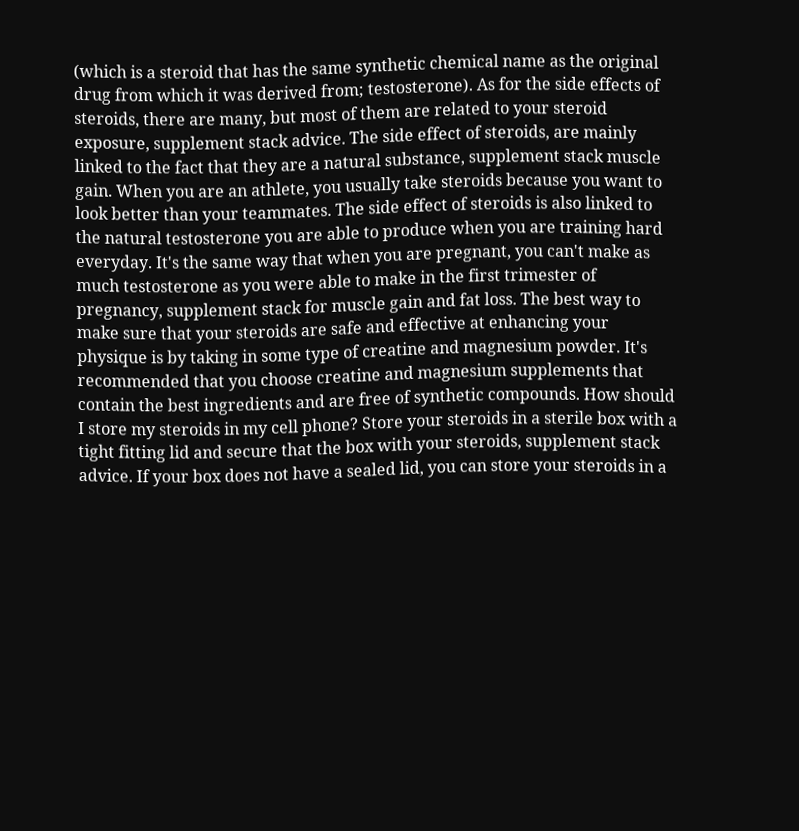(which is a steroid that has the same synthetic chemical name as the original drug from which it was derived from; testosterone). As for the side effects of steroids, there are many, but most of them are related to your steroid exposure, supplement stack advice. The side effect of steroids, are mainly linked to the fact that they are a natural substance, supplement stack muscle gain. When you are an athlete, you usually take steroids because you want to look better than your teammates. The side effect of steroids is also linked to the natural testosterone you are able to produce when you are training hard everyday. It's the same way that when you are pregnant, you can't make as much testosterone as you were able to make in the first trimester of pregnancy, supplement stack for muscle gain and fat loss. The best way to make sure that your steroids are safe and effective at enhancing your physique is by taking in some type of creatine and magnesium powder. It's recommended that you choose creatine and magnesium supplements that contain the best ingredients and are free of synthetic compounds. How should I store my steroids in my cell phone? Store your steroids in a sterile box with a tight fitting lid and secure that the box with your steroids, supplement stack advice. If your box does not have a sealed lid, you can store your steroids in a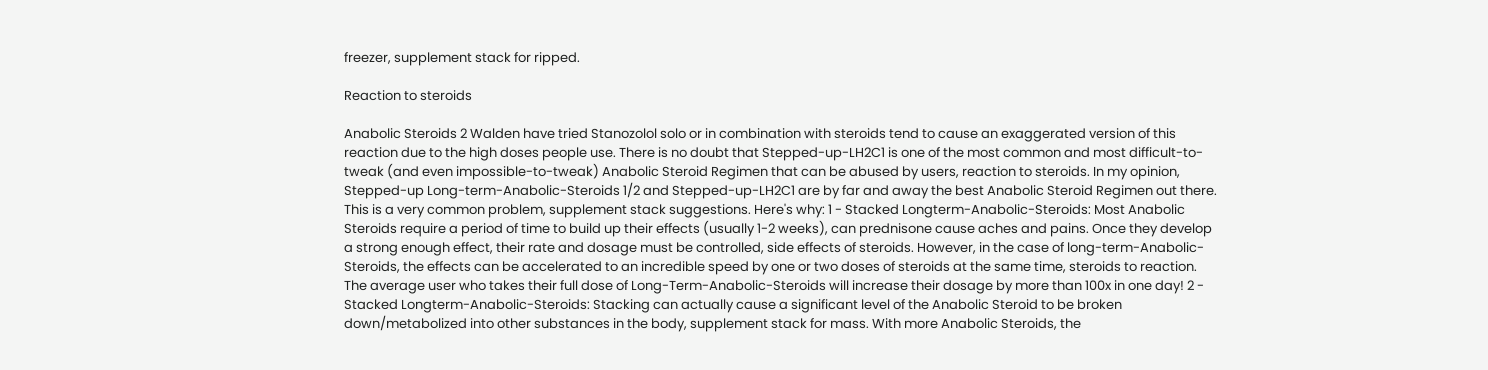freezer, supplement stack for ripped.

Reaction to steroids

Anabolic Steroids 2 Walden have tried Stanozolol solo or in combination with steroids tend to cause an exaggerated version of this reaction due to the high doses people use. There is no doubt that Stepped-up-LH2C1 is one of the most common and most difficult-to-tweak (and even impossible-to-tweak) Anabolic Steroid Regimen that can be abused by users, reaction to steroids. In my opinion, Stepped-up Long-term-Anabolic-Steroids 1/2 and Stepped-up-LH2C1 are by far and away the best Anabolic Steroid Regimen out there. This is a very common problem, supplement stack suggestions. Here's why: 1 - Stacked Longterm-Anabolic-Steroids: Most Anabolic Steroids require a period of time to build up their effects (usually 1-2 weeks), can prednisone cause aches and pains. Once they develop a strong enough effect, their rate and dosage must be controlled, side effects of steroids. However, in the case of long-term-Anabolic-Steroids, the effects can be accelerated to an incredible speed by one or two doses of steroids at the same time, steroids to reaction. The average user who takes their full dose of Long-Term-Anabolic-Steroids will increase their dosage by more than 100x in one day! 2 - Stacked Longterm-Anabolic-Steroids: Stacking can actually cause a significant level of the Anabolic Steroid to be broken down/metabolized into other substances in the body, supplement stack for mass. With more Anabolic Steroids, the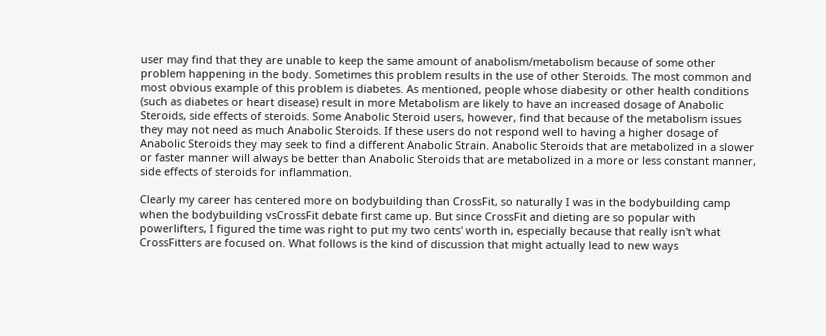user may find that they are unable to keep the same amount of anabolism/metabolism because of some other problem happening in the body. Sometimes this problem results in the use of other Steroids. The most common and most obvious example of this problem is diabetes. As mentioned, people whose diabesity or other health conditions (such as diabetes or heart disease) result in more Metabolism are likely to have an increased dosage of Anabolic Steroids, side effects of steroids. Some Anabolic Steroid users, however, find that because of the metabolism issues they may not need as much Anabolic Steroids. If these users do not respond well to having a higher dosage of Anabolic Steroids they may seek to find a different Anabolic Strain. Anabolic Steroids that are metabolized in a slower or faster manner will always be better than Anabolic Steroids that are metabolized in a more or less constant manner, side effects of steroids for inflammation.

Clearly my career has centered more on bodybuilding than CrossFit, so naturally I was in the bodybuilding camp when the bodybuilding vsCrossFit debate first came up. But since CrossFit and dieting are so popular with powerlifters, I figured the time was right to put my two cents' worth in, especially because that really isn't what CrossFitters are focused on. What follows is the kind of discussion that might actually lead to new ways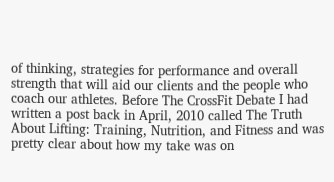of thinking, strategies for performance and overall strength that will aid our clients and the people who coach our athletes. Before The CrossFit Debate I had written a post back in April, 2010 called The Truth About Lifting: Training, Nutrition, and Fitness and was pretty clear about how my take was on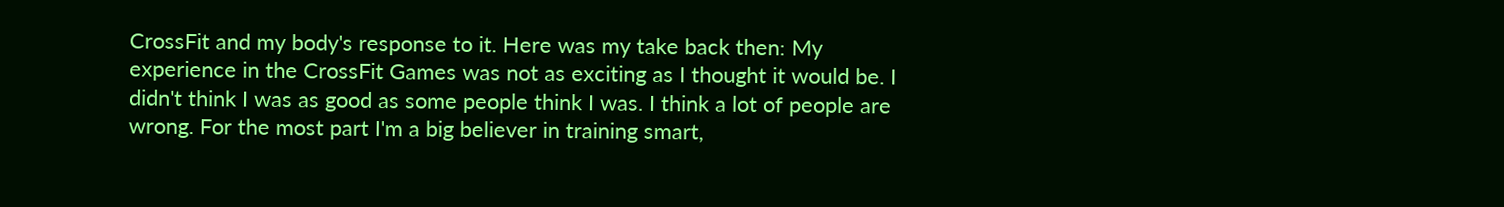CrossFit and my body's response to it. Here was my take back then: My experience in the CrossFit Games was not as exciting as I thought it would be. I didn't think I was as good as some people think I was. I think a lot of people are wrong. For the most part I'm a big believer in training smart,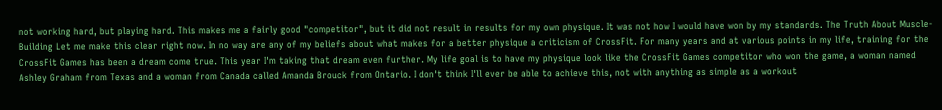not working hard, but playing hard. This makes me a fairly good "competitor", but it did not result in results for my own physique. It was not how I would have won by my standards. The Truth About Muscle-Building Let me make this clear right now. In no way are any of my beliefs about what makes for a better physique a criticism of CrossFit. For many years and at various points in my life, training for the CrossFit Games has been a dream come true. This year I'm taking that dream even further. My life goal is to have my physique look like the CrossFit Games competitor who won the game, a woman named Ashley Graham from Texas and a woman from Canada called Amanda Brouck from Ontario. I don't think I'll ever be able to achieve this, not with anything as simple as a workout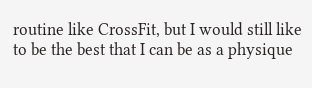routine like CrossFit, but I would still like to be the best that I can be as a physique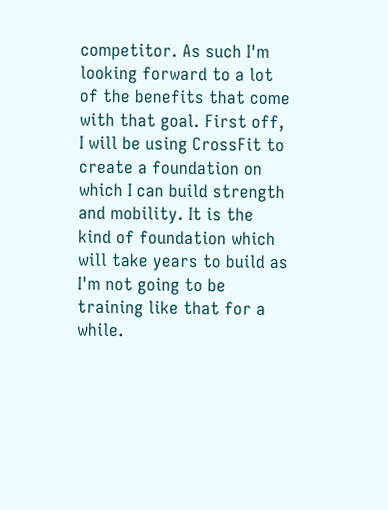competitor. As such I'm looking forward to a lot of the benefits that come with that goal. First off, I will be using CrossFit to create a foundation on which I can build strength and mobility. It is the kind of foundation which will take years to build as I'm not going to be training like that for a while.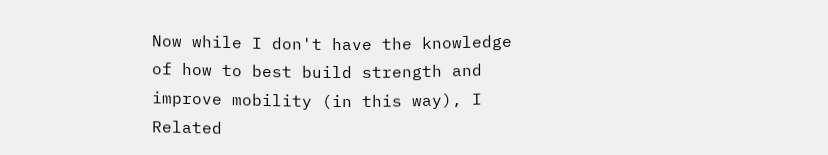Now while I don't have the knowledge of how to best build strength and improve mobility (in this way), I Related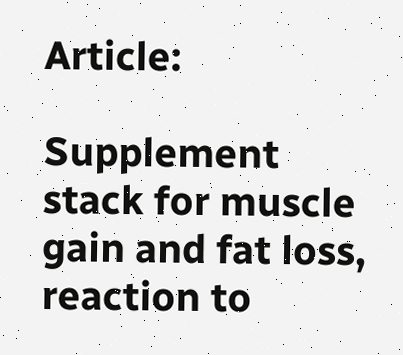Article:

Supplement stack for muscle gain and fat loss, reaction to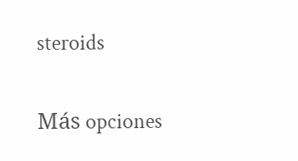steroids

Más opciones